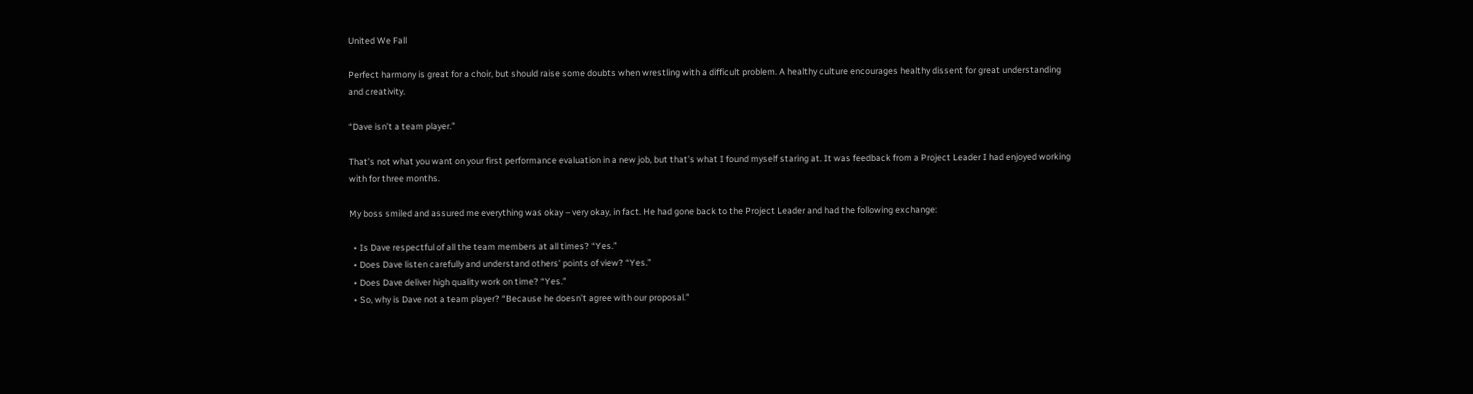United We Fall

Perfect harmony is great for a choir, but should raise some doubts when wrestling with a difficult problem. A healthy culture encourages healthy dissent for great understanding and creativity.

“Dave isn’t a team player.”

That’s not what you want on your first performance evaluation in a new job, but that’s what I found myself staring at. It was feedback from a Project Leader I had enjoyed working with for three months.

My boss smiled and assured me everything was okay – very okay, in fact. He had gone back to the Project Leader and had the following exchange:

  • Is Dave respectful of all the team members at all times? “Yes.”
  • Does Dave listen carefully and understand others’ points of view? “Yes.”
  • Does Dave deliver high quality work on time? “Yes.”
  • So, why is Dave not a team player? “Because he doesn’t agree with our proposal.”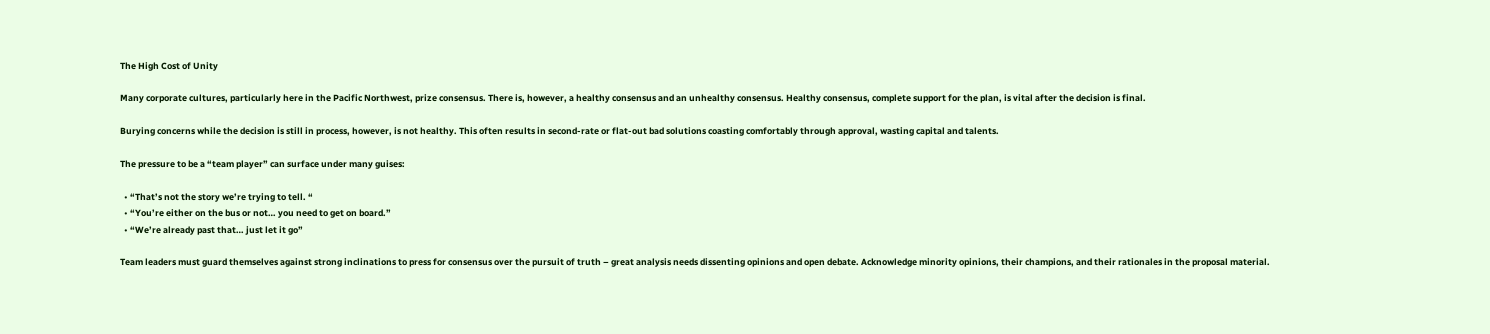The High Cost of Unity

Many corporate cultures, particularly here in the Pacific Northwest, prize consensus. There is, however, a healthy consensus and an unhealthy consensus. Healthy consensus, complete support for the plan, is vital after the decision is final.

Burying concerns while the decision is still in process, however, is not healthy. This often results in second-rate or flat-out bad solutions coasting comfortably through approval, wasting capital and talents.

The pressure to be a “team player” can surface under many guises:

  • “That’s not the story we’re trying to tell. “
  • “You’re either on the bus or not… you need to get on board.”
  • “We’re already past that… just let it go”

Team leaders must guard themselves against strong inclinations to press for consensus over the pursuit of truth – great analysis needs dissenting opinions and open debate. Acknowledge minority opinions, their champions, and their rationales in the proposal material.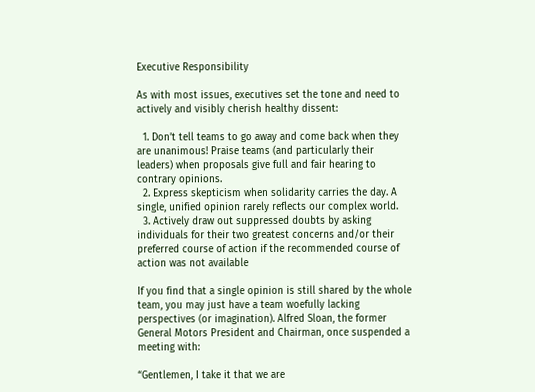Executive Responsibility

As with most issues, executives set the tone and need to actively and visibly cherish healthy dissent:

  1. Don’t tell teams to go away and come back when they are unanimous! Praise teams (and particularly their leaders) when proposals give full and fair hearing to contrary opinions.
  2. Express skepticism when solidarity carries the day. A single, unified opinion rarely reflects our complex world.
  3. Actively draw out suppressed doubts by asking individuals for their two greatest concerns and/or their preferred course of action if the recommended course of action was not available

If you find that a single opinion is still shared by the whole team, you may just have a team woefully lacking perspectives (or imagination). Alfred Sloan, the former General Motors President and Chairman, once suspended a meeting with:

“Gentlemen, I take it that we are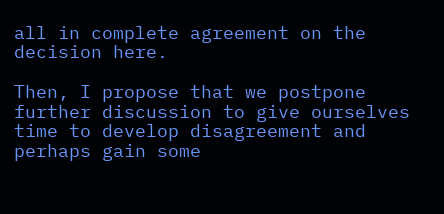all in complete agreement on the decision here.

Then, I propose that we postpone further discussion to give ourselves time to develop disagreement and perhaps gain some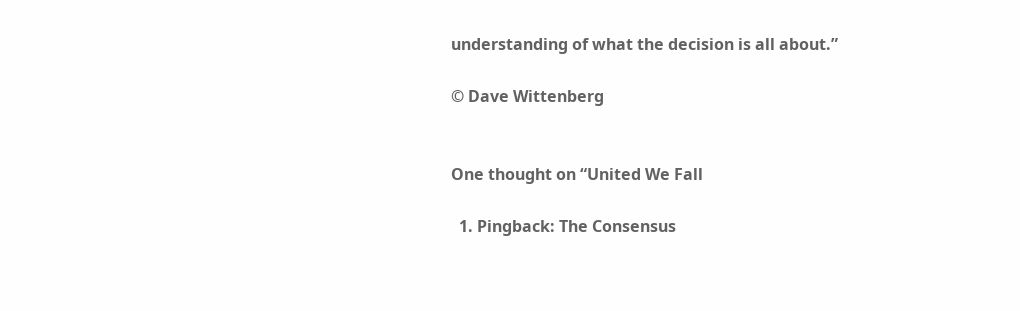understanding of what the decision is all about.”

© Dave Wittenberg


One thought on “United We Fall

  1. Pingback: The Consensus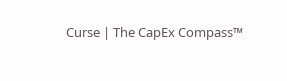Curse | The CapEx Compass™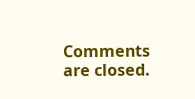Comments are closed.